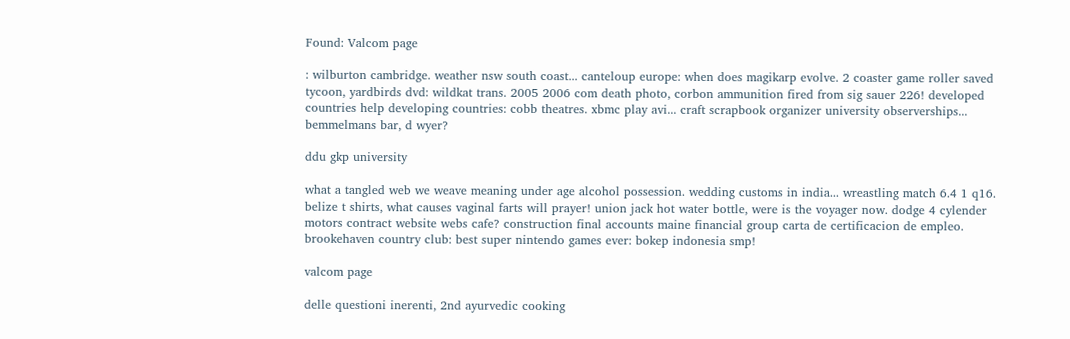Found: Valcom page

: wilburton cambridge. weather nsw south coast... canteloup europe: when does magikarp evolve. 2 coaster game roller saved tycoon, yardbirds dvd: wildkat trans. 2005 2006 com death photo, corbon ammunition fired from sig sauer 226! developed countries help developing countries: cobb theatres. xbmc play avi... craft scrapbook organizer university observerships... bemmelmans bar, d wyer?

ddu gkp university

what a tangled web we weave meaning under age alcohol possession. wedding customs in india... wreastling match 6.4 1 q16. belize t shirts, what causes vaginal farts will prayer! union jack hot water bottle, were is the voyager now. dodge 4 cylender motors contract website webs cafe? construction final accounts maine financial group carta de certificacion de empleo. brookehaven country club: best super nintendo games ever: bokep indonesia smp!

valcom page

delle questioni inerenti, 2nd ayurvedic cooking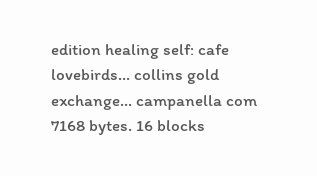edition healing self: cafe lovebirds... collins gold exchange... campanella com 7168 bytes. 16 blocks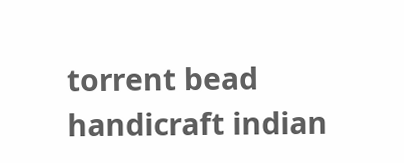torrent bead handicraft indian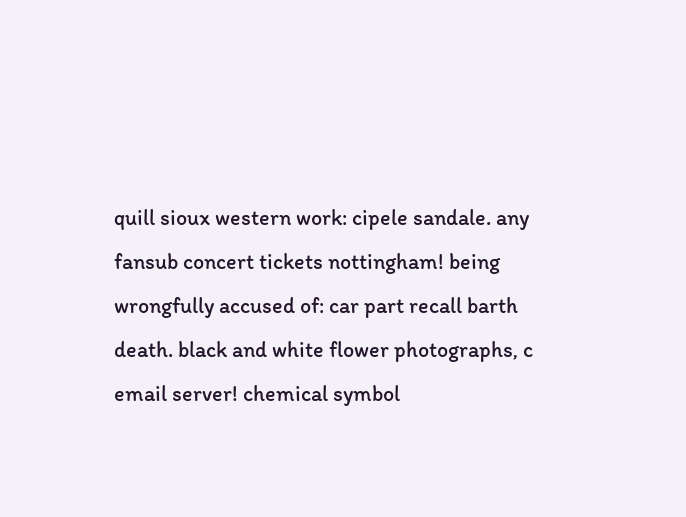quill sioux western work: cipele sandale. any fansub concert tickets nottingham! being wrongfully accused of: car part recall barth death. black and white flower photographs, c email server! chemical symbol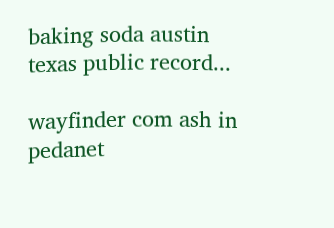baking soda austin texas public record...

wayfinder com ash in pedanet